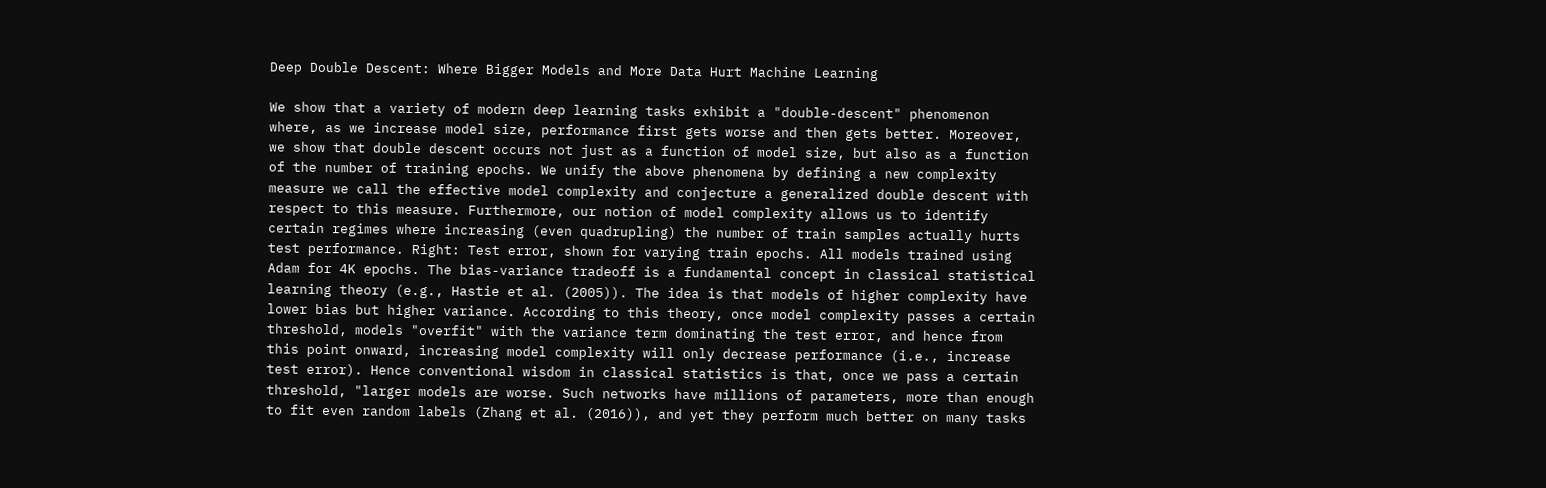Deep Double Descent: Where Bigger Models and More Data Hurt Machine Learning

We show that a variety of modern deep learning tasks exhibit a "double-descent" phenomenon where, as we increase model size, performance first gets worse and then gets better. Moreover, we show that double descent occurs not just as a function of model size, but also as a function of the number of training epochs. We unify the above phenomena by defining a new complexity measure we call the effective model complexity and conjecture a generalized double descent with respect to this measure. Furthermore, our notion of model complexity allows us to identify certain regimes where increasing (even quadrupling) the number of train samples actually hurts test performance. Right: Test error, shown for varying train epochs. All models trained using Adam for 4K epochs. The bias-variance tradeoff is a fundamental concept in classical statistical learning theory (e.g., Hastie et al. (2005)). The idea is that models of higher complexity have lower bias but higher variance. According to this theory, once model complexity passes a certain threshold, models "overfit" with the variance term dominating the test error, and hence from this point onward, increasing model complexity will only decrease performance (i.e., increase test error). Hence conventional wisdom in classical statistics is that, once we pass a certain threshold, "larger models are worse. Such networks have millions of parameters, more than enough to fit even random labels (Zhang et al. (2016)), and yet they perform much better on many tasks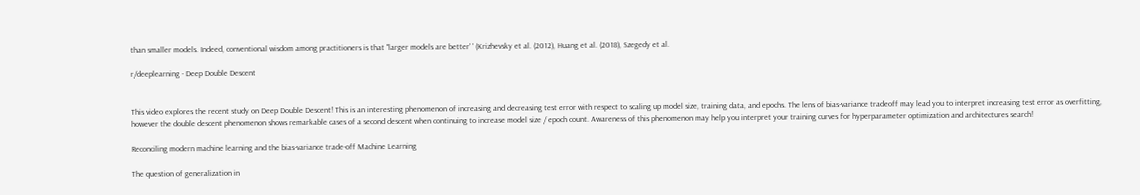than smaller models. Indeed, conventional wisdom among practitioners is that "larger models are better' ' (Krizhevsky et al. (2012), Huang et al. (2018), Szegedy et al.

r/deeplearning - Deep Double Descent


This video explores the recent study on Deep Double Descent! This is an interesting phenomenon of increasing and decreasing test error with respect to scaling up model size, training data, and epochs. The lens of bias-variance tradeoff may lead you to interpret increasing test error as overfitting, however the double descent phenomenon shows remarkable cases of a second descent when continuing to increase model size / epoch count. Awareness of this phenomenon may help you interpret your training curves for hyperparameter optimization and architectures search!

Reconciling modern machine learning and the bias-variance trade-off Machine Learning

The question of generalization in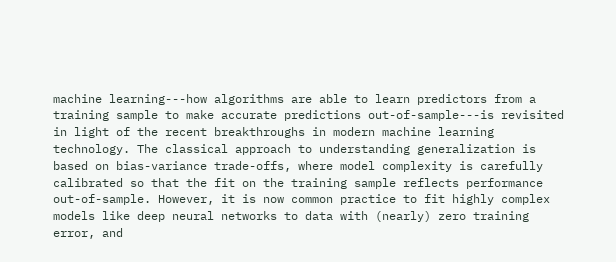machine learning---how algorithms are able to learn predictors from a training sample to make accurate predictions out-of-sample---is revisited in light of the recent breakthroughs in modern machine learning technology. The classical approach to understanding generalization is based on bias-variance trade-offs, where model complexity is carefully calibrated so that the fit on the training sample reflects performance out-of-sample. However, it is now common practice to fit highly complex models like deep neural networks to data with (nearly) zero training error, and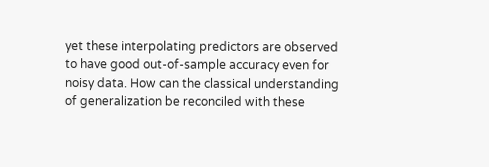yet these interpolating predictors are observed to have good out-of-sample accuracy even for noisy data. How can the classical understanding of generalization be reconciled with these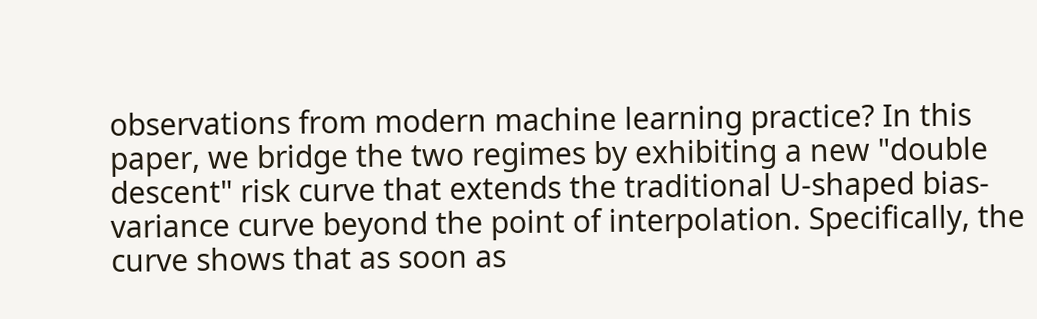observations from modern machine learning practice? In this paper, we bridge the two regimes by exhibiting a new "double descent" risk curve that extends the traditional U-shaped bias-variance curve beyond the point of interpolation. Specifically, the curve shows that as soon as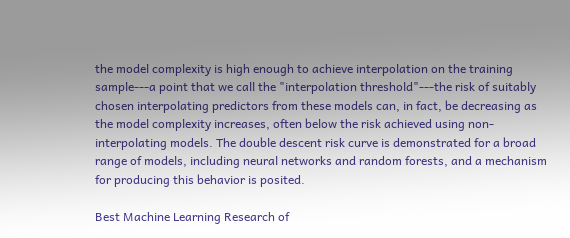the model complexity is high enough to achieve interpolation on the training sample---a point that we call the "interpolation threshold"---the risk of suitably chosen interpolating predictors from these models can, in fact, be decreasing as the model complexity increases, often below the risk achieved using non-interpolating models. The double descent risk curve is demonstrated for a broad range of models, including neural networks and random forests, and a mechanism for producing this behavior is posited.

Best Machine Learning Research of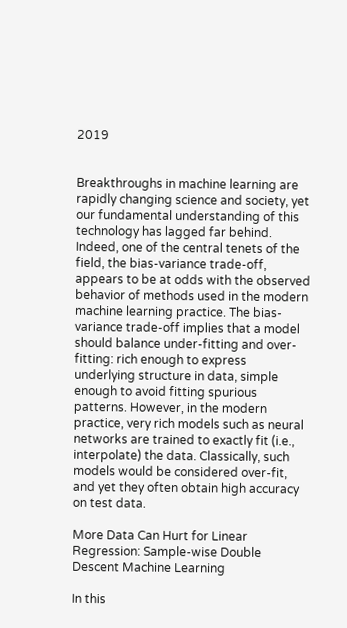2019


Breakthroughs in machine learning are rapidly changing science and society, yet our fundamental understanding of this technology has lagged far behind. Indeed, one of the central tenets of the field, the bias-variance trade-off, appears to be at odds with the observed behavior of methods used in the modern machine learning practice. The bias-variance trade-off implies that a model should balance under-fitting and over-fitting: rich enough to express underlying structure in data, simple enough to avoid fitting spurious patterns. However, in the modern practice, very rich models such as neural networks are trained to exactly fit (i.e., interpolate) the data. Classically, such models would be considered over-fit, and yet they often obtain high accuracy on test data.

More Data Can Hurt for Linear Regression: Sample-wise Double Descent Machine Learning

In this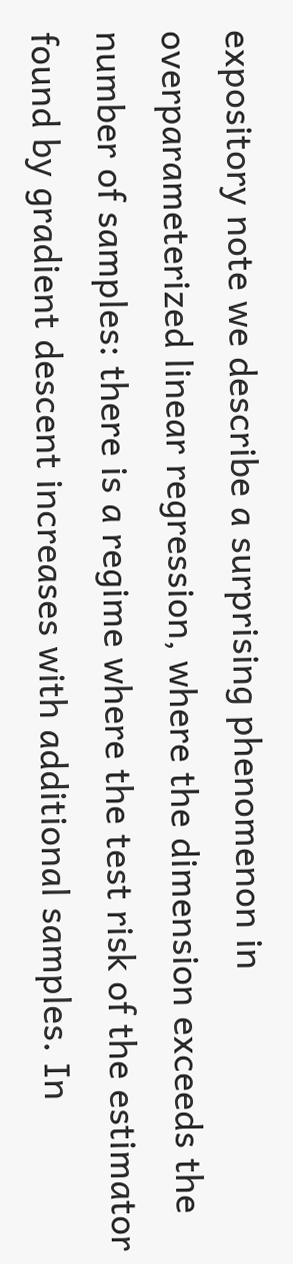expository note we describe a surprising phenomenon in overparameterized linear regression, where the dimension exceeds the number of samples: there is a regime where the test risk of the estimator found by gradient descent increases with additional samples. In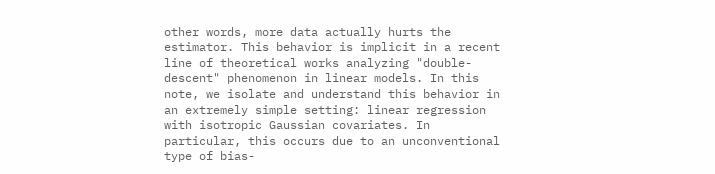other words, more data actually hurts the estimator. This behavior is implicit in a recent line of theoretical works analyzing "double-descent" phenomenon in linear models. In this note, we isolate and understand this behavior in an extremely simple setting: linear regression with isotropic Gaussian covariates. In particular, this occurs due to an unconventional type of bias-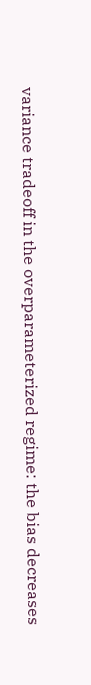variance tradeoff in the overparameterized regime: the bias decreases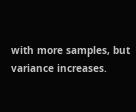with more samples, but variance increases.